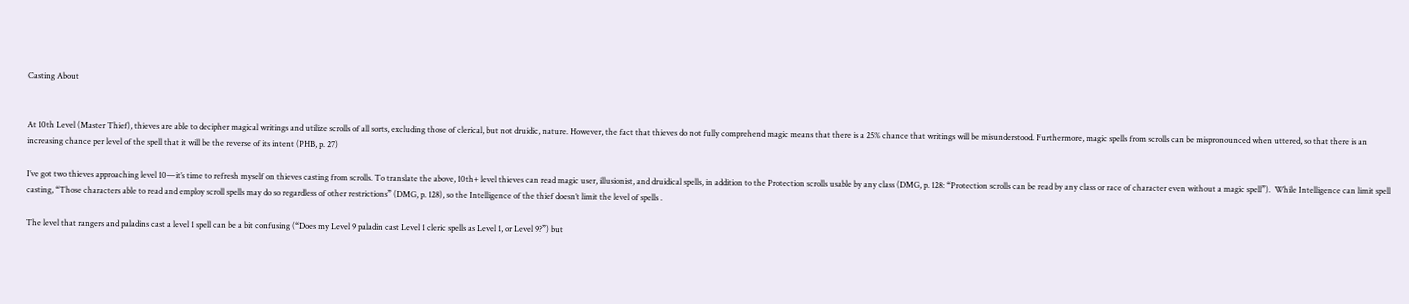Casting About


At 10th Level (Master Thief), thieves are able to decipher magical writings and utilize scrolls of all sorts, excluding those of clerical, but not druidic, nature. However, the fact that thieves do not fully comprehend magic means that there is a 25% chance that writings will be misunderstood. Furthermore, magic spells from scrolls can be mispronounced when uttered, so that there is an increasing chance per level of the spell that it will be the reverse of its intent (PHB, p. 27)

I’ve got two thieves approaching level 10—it’s time to refresh myself on thieves casting from scrolls. To translate the above, 10th+ level thieves can read magic user, illusionist, and druidical spells, in addition to the Protection scrolls usable by any class (DMG, p. 128: “Protection scrolls can be read by any class or race of character even without a magic spell”).  While Intelligence can limit spell casting, “Those characters able to read and employ scroll spells may do so regardless of other restrictions” (DMG, p. 128), so the Intelligence of the thief doesn’t limit the level of spells .

The level that rangers and paladins cast a level 1 spell can be a bit confusing (“Does my Level 9 paladin cast Level 1 cleric spells as Level 1, or Level 9?”) but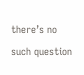there’s no such question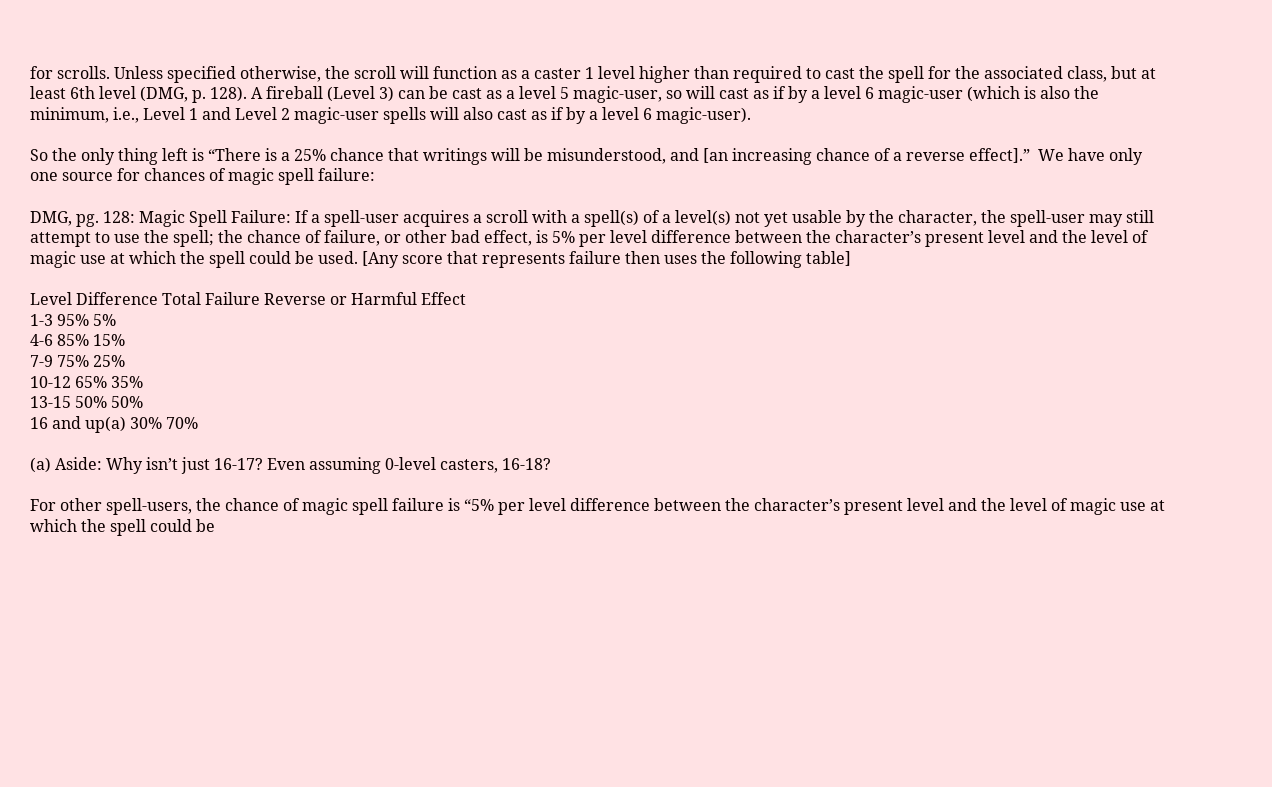for scrolls. Unless specified otherwise, the scroll will function as a caster 1 level higher than required to cast the spell for the associated class, but at least 6th level (DMG, p. 128). A fireball (Level 3) can be cast as a level 5 magic-user, so will cast as if by a level 6 magic-user (which is also the minimum, i.e., Level 1 and Level 2 magic-user spells will also cast as if by a level 6 magic-user).

So the only thing left is “There is a 25% chance that writings will be misunderstood, and [an increasing chance of a reverse effect].”  We have only one source for chances of magic spell failure:

DMG, pg. 128: Magic Spell Failure: If a spell-user acquires a scroll with a spell(s) of a level(s) not yet usable by the character, the spell-user may still attempt to use the spell; the chance of failure, or other bad effect, is 5% per level difference between the character’s present level and the level of magic use at which the spell could be used. [Any score that represents failure then uses the following table]

Level Difference Total Failure Reverse or Harmful Effect
1-3 95% 5%
4-6 85% 15%
7-9 75% 25%
10-12 65% 35%
13-15 50% 50%
16 and up(a) 30% 70%

(a) Aside: Why isn’t just 16-17? Even assuming 0-level casters, 16-18?

For other spell-users, the chance of magic spell failure is “5% per level difference between the character’s present level and the level of magic use at which the spell could be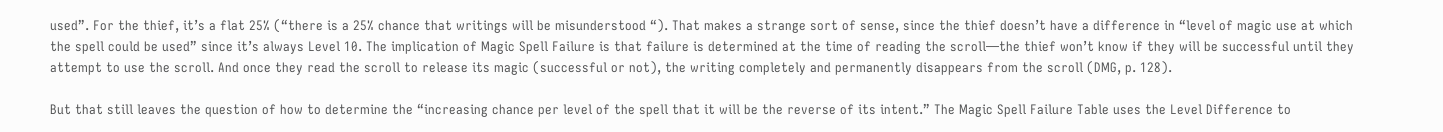used”. For the thief, it’s a flat 25% (“there is a 25% chance that writings will be misunderstood “). That makes a strange sort of sense, since the thief doesn’t have a difference in “level of magic use at which the spell could be used” since it’s always Level 10. The implication of Magic Spell Failure is that failure is determined at the time of reading the scroll—the thief won’t know if they will be successful until they attempt to use the scroll. And once they read the scroll to release its magic (successful or not), the writing completely and permanently disappears from the scroll (DMG, p. 128).

But that still leaves the question of how to determine the “increasing chance per level of the spell that it will be the reverse of its intent.” The Magic Spell Failure Table uses the Level Difference to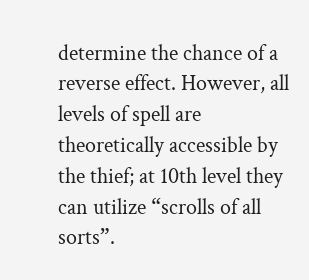determine the chance of a reverse effect. However, all levels of spell are theoretically accessible by the thief; at 10th level they can utilize “scrolls of all sorts”.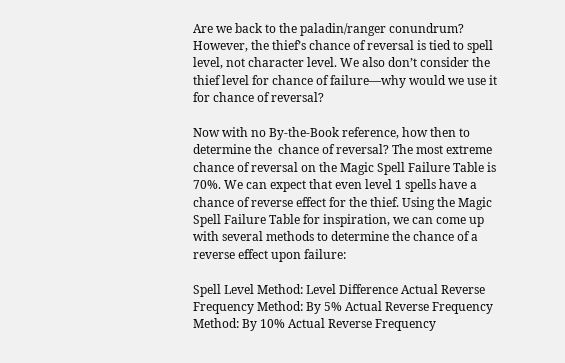Are we back to the paladin/ranger conundrum? However, the thief’s chance of reversal is tied to spell level, not character level. We also don’t consider the thief level for chance of failure—why would we use it for chance of reversal?

Now with no By-the-Book reference, how then to determine the  chance of reversal? The most extreme chance of reversal on the Magic Spell Failure Table is 70%. We can expect that even level 1 spells have a chance of reverse effect for the thief. Using the Magic Spell Failure Table for inspiration, we can come up with several methods to determine the chance of a reverse effect upon failure:

Spell Level Method: Level Difference Actual Reverse Frequency Method: By 5% Actual Reverse Frequency Method: By 10% Actual Reverse Frequency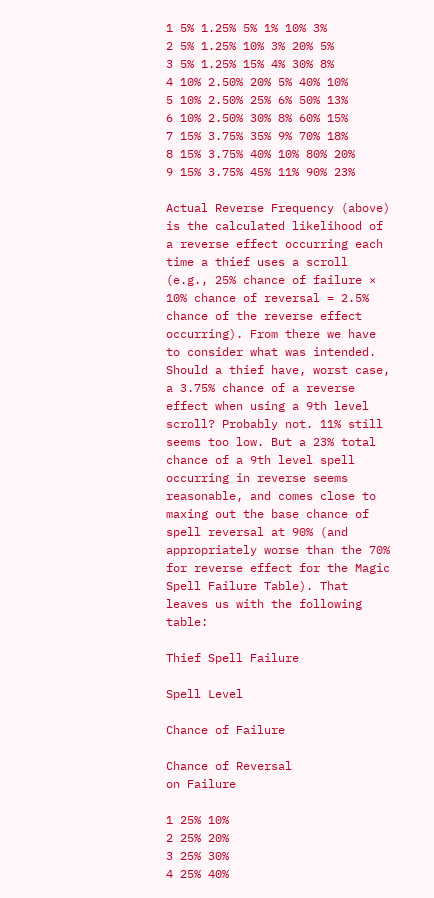1 5% 1.25% 5% 1% 10% 3%
2 5% 1.25% 10% 3% 20% 5%
3 5% 1.25% 15% 4% 30% 8%
4 10% 2.50% 20% 5% 40% 10%
5 10% 2.50% 25% 6% 50% 13%
6 10% 2.50% 30% 8% 60% 15%
7 15% 3.75% 35% 9% 70% 18%
8 15% 3.75% 40% 10% 80% 20%
9 15% 3.75% 45% 11% 90% 23%

Actual Reverse Frequency (above) is the calculated likelihood of a reverse effect occurring each time a thief uses a scroll (e.g., 25% chance of failure × 10% chance of reversal = 2.5% chance of the reverse effect occurring). From there we have to consider what was intended. Should a thief have, worst case, a 3.75% chance of a reverse effect when using a 9th level scroll? Probably not. 11% still seems too low. But a 23% total chance of a 9th level spell occurring in reverse seems reasonable, and comes close to maxing out the base chance of spell reversal at 90% (and appropriately worse than the 70% for reverse effect for the Magic Spell Failure Table). That leaves us with the following table:

Thief Spell Failure

Spell Level

Chance of Failure

Chance of Reversal
on Failure

1 25% 10%
2 25% 20%
3 25% 30%
4 25% 40%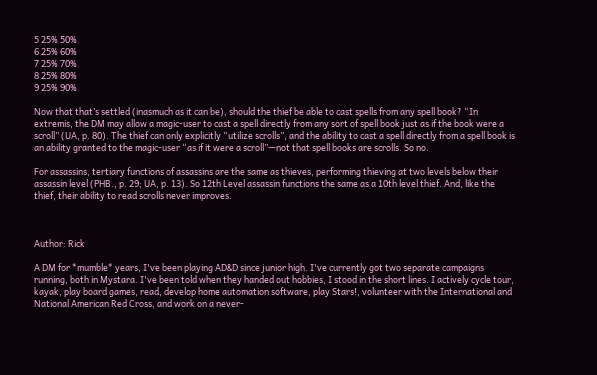5 25% 50%
6 25% 60%
7 25% 70%
8 25% 80%
9 25% 90%

Now that that’s settled (inasmuch as it can be), should the thief be able to cast spells from any spell book? “In extremis, the DM may allow a magic-user to cast a spell directly from any sort of spell book just as if the book were a scroll” (UA, p. 80). The thief can only explicitly “utilize scrolls”, and the ability to cast a spell directly from a spell book is an ability granted to the magic-user “as if it were a scroll”—not that spell books are scrolls. So no.

For assassins, tertiary functions of assassins are the same as thieves, performing thieving at two levels below their assassin level (PHB., p. 29; UA, p. 13). So 12th Level assassin functions the same as a 10th level thief. And, like the thief, their ability to read scrolls never improves.



Author: Rick

A DM for *mumble* years, I've been playing AD&D since junior high. I've currently got two separate campaigns running, both in Mystara. I've been told when they handed out hobbies, I stood in the short lines. I actively cycle tour, kayak, play board games, read, develop home automation software, play Stars!, volunteer with the International and National American Red Cross, and work on a never-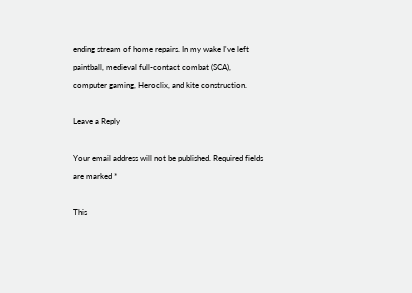ending stream of home repairs. In my wake I've left paintball, medieval full-contact combat (SCA), computer gaming, Heroclix, and kite construction.

Leave a Reply

Your email address will not be published. Required fields are marked *

This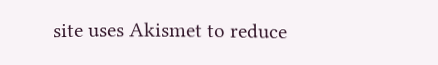site uses Akismet to reduce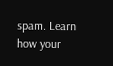spam. Learn how your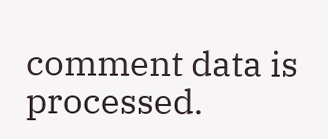comment data is processed.